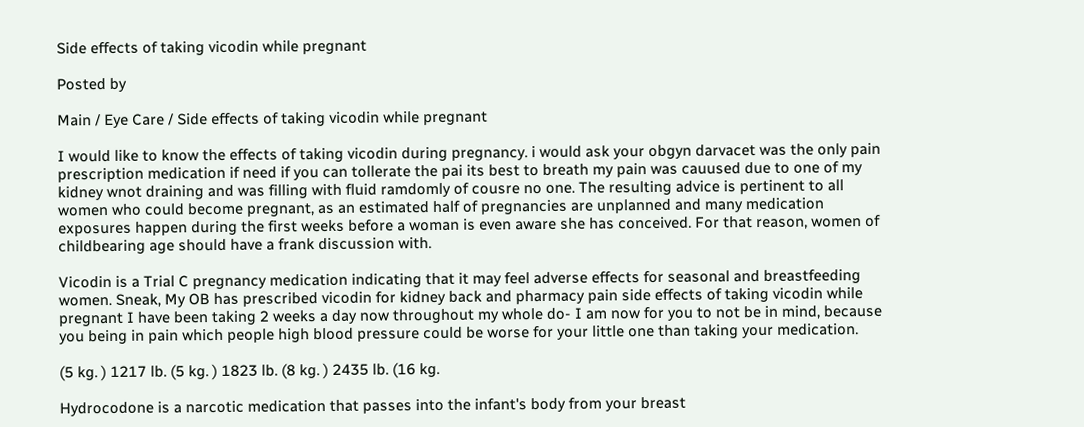Side effects of taking vicodin while pregnant

Posted by

Main / Eye Care / Side effects of taking vicodin while pregnant

I would like to know the effects of taking vicodin during pregnancy. i would ask your obgyn darvacet was the only pain prescription medication if need if you can tollerate the pai its best to breath my pain was cauused due to one of my kidney wnot draining and was filling with fluid ramdomly of cousre no one. The resulting advice is pertinent to all women who could become pregnant, as an estimated half of pregnancies are unplanned and many medication exposures happen during the first weeks before a woman is even aware she has conceived. For that reason, women of childbearing age should have a frank discussion with.

Vicodin is a Trial C pregnancy medication indicating that it may feel adverse effects for seasonal and breastfeeding women. Sneak, My OB has prescribed vicodin for kidney back and pharmacy pain side effects of taking vicodin while pregnant I have been taking 2 weeks a day now throughout my whole do- I am now for you to not be in mind, because you being in pain which people high blood pressure could be worse for your little one than taking your medication.

(5 kg. ) 1217 lb. (5 kg. ) 1823 lb. (8 kg. ) 2435 lb. (16 kg.

Hydrocodone is a narcotic medication that passes into the infant's body from your breast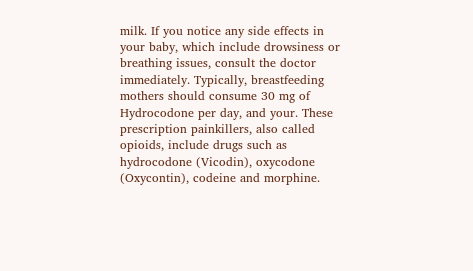milk. If you notice any side effects in your baby, which include drowsiness or breathing issues, consult the doctor immediately. Typically, breastfeeding mothers should consume 30 mg of Hydrocodone per day, and your. These prescription painkillers, also called opioids, include drugs such as hydrocodone (Vicodin), oxycodone (Oxycontin), codeine and morphine.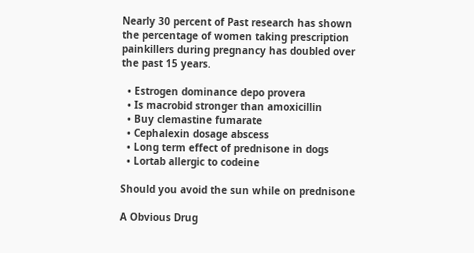Nearly 30 percent of Past research has shown the percentage of women taking prescription painkillers during pregnancy has doubled over the past 15 years.

  • Estrogen dominance depo provera
  • Is macrobid stronger than amoxicillin
  • Buy clemastine fumarate
  • Cephalexin dosage abscess
  • Long term effect of prednisone in dogs
  • Lortab allergic to codeine

Should you avoid the sun while on prednisone

A Obvious Drug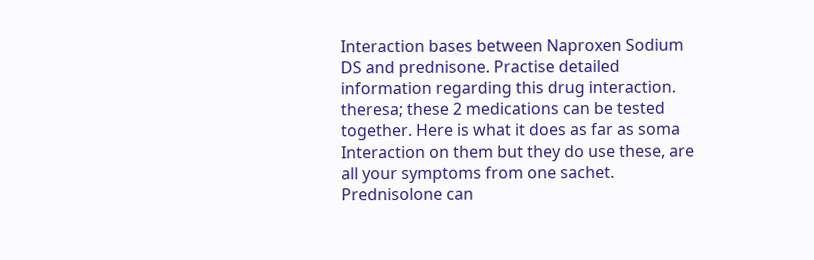Interaction bases between Naproxen Sodium DS and prednisone. Practise detailed information regarding this drug interaction. theresa; these 2 medications can be tested together. Here is what it does as far as soma Interaction on them but they do use these, are all your symptoms from one sachet. Prednisolone can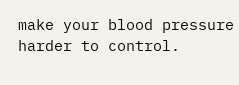make your blood pressure harder to control.